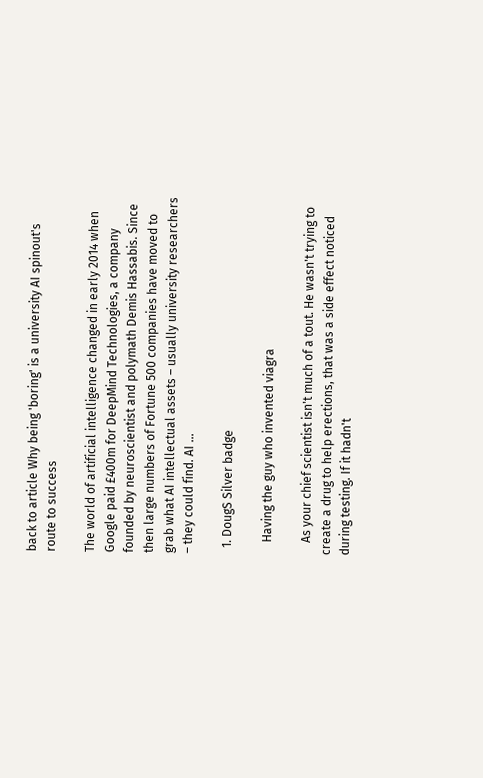back to article Why being 'boring' is a university AI spinout's route to success

The world of artificial intelligence changed in early 2014 when Google paid £400m for DeepMind Technologies, a company founded by neuroscientist and polymath Demis Hassabis. Since then large numbers of Fortune 500 companies have moved to grab what AI intellectual assets – usually university researchers – they could find. AI …

  1. DougS Silver badge

    Having the guy who invented viagra

    As your chief scientist isn't much of a tout. He wasn't trying to create a drug to help erections, that was a side effect noticed during testing. If it hadn't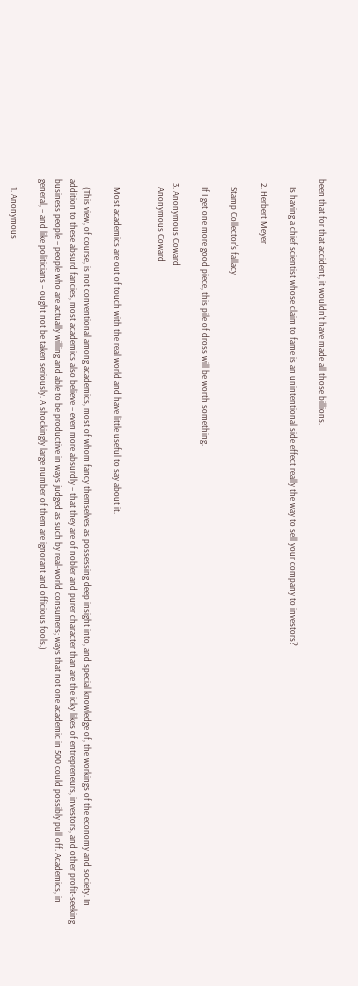been that for that accident, it wouldn't have made all those billions.

    Is having a chief scientist whose claim to fame is an unintentional side effect really the way to sell your company to investors?

  2. Herbert Meyer

    Stamp Collector's fallacy

    If I get one more good piece, this pile of dross will be worth something.

  3. Anonymous Coward
    Anonymous Coward


    Most academics are out of touch with the real world and have little useful to say about it.

    (This view, of course, is not conventional among academics, most of whom fancy themselves as possessing deep insight into, and special knowledge of, the workings of the economy and society. In addition to these absurd fancies, most academics also believe – even more absurdly – that they are of nobler and purer character than are the icky likes of entrepreneurs, investors, and other profit-seeking business people – people who are actually willing and able to be productive in ways judged as such by real-world consumers; ways that not one academic in 500 could possibly pull off. Academics, in general, – and like politicians – ought not be taken seriously. A shockingly large number of them are ignorant and officious fools.)

    1. Anonymous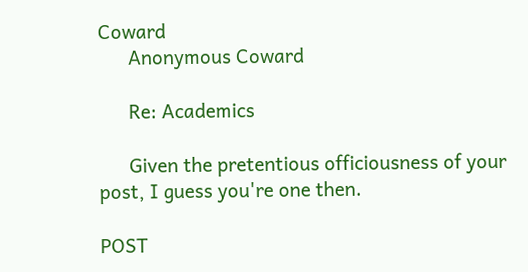Coward
      Anonymous Coward

      Re: Academics

      Given the pretentious officiousness of your post, I guess you're one then.

POST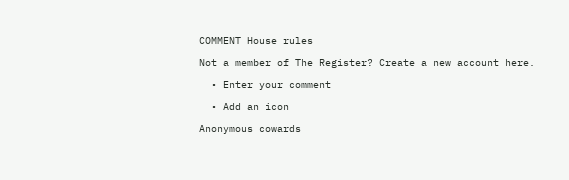COMMENT House rules

Not a member of The Register? Create a new account here.

  • Enter your comment

  • Add an icon

Anonymous cowards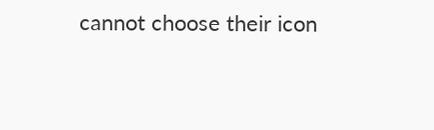cannot choose their icon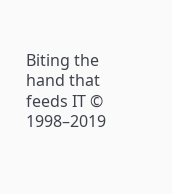Biting the hand that feeds IT © 1998–2019